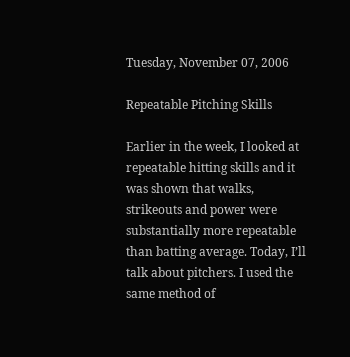Tuesday, November 07, 2006

Repeatable Pitching Skills

Earlier in the week, I looked at repeatable hitting skills and it was shown that walks, strikeouts and power were substantially more repeatable than batting average. Today, I’ll talk about pitchers. I used the same method of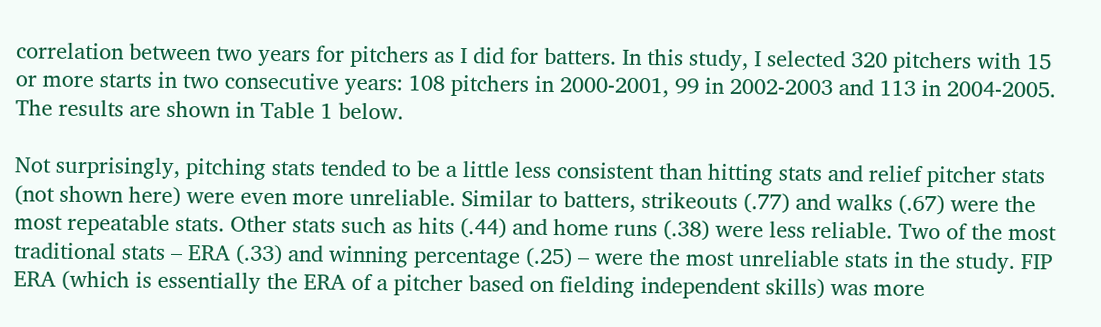correlation between two years for pitchers as I did for batters. In this study, I selected 320 pitchers with 15 or more starts in two consecutive years: 108 pitchers in 2000-2001, 99 in 2002-2003 and 113 in 2004-2005. The results are shown in Table 1 below.

Not surprisingly, pitching stats tended to be a little less consistent than hitting stats and relief pitcher stats (not shown here) were even more unreliable. Similar to batters, strikeouts (.77) and walks (.67) were the most repeatable stats. Other stats such as hits (.44) and home runs (.38) were less reliable. Two of the most traditional stats – ERA (.33) and winning percentage (.25) – were the most unreliable stats in the study. FIP ERA (which is essentially the ERA of a pitcher based on fielding independent skills) was more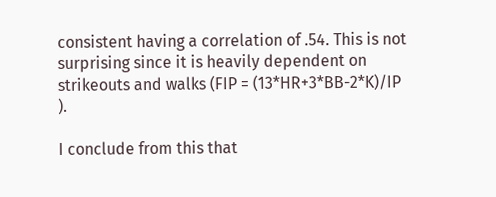consistent having a correlation of .54. This is not surprising since it is heavily dependent on strikeouts and walks (FIP = (13*HR+3*BB-2*K)/IP ).

I conclude from this that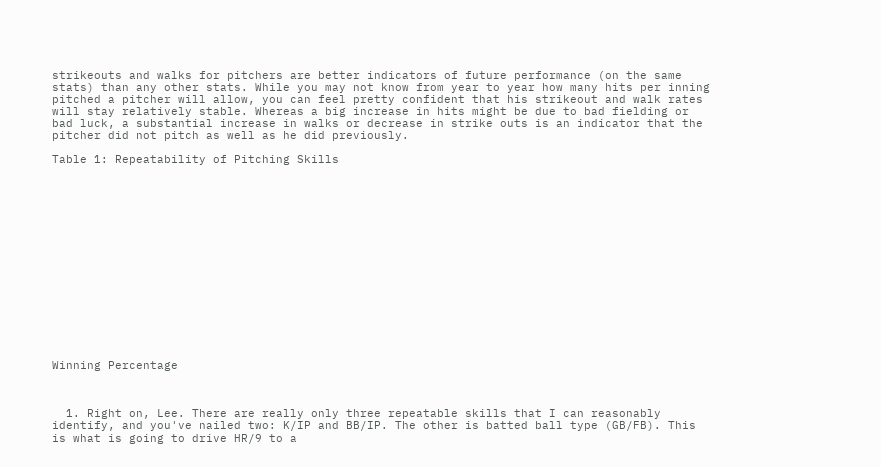strikeouts and walks for pitchers are better indicators of future performance (on the same stats) than any other stats. While you may not know from year to year how many hits per inning pitched a pitcher will allow, you can feel pretty confident that his strikeout and walk rates will stay relatively stable. Whereas a big increase in hits might be due to bad fielding or bad luck, a substantial increase in walks or decrease in strike outs is an indicator that the pitcher did not pitch as well as he did previously.

Table 1: Repeatability of Pitching Skills
















Winning Percentage



  1. Right on, Lee. There are really only three repeatable skills that I can reasonably identify, and you've nailed two: K/IP and BB/IP. The other is batted ball type (GB/FB). This is what is going to drive HR/9 to a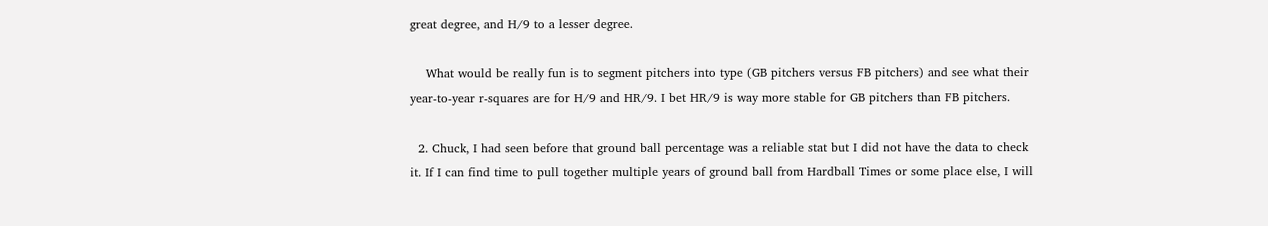great degree, and H/9 to a lesser degree.

    What would be really fun is to segment pitchers into type (GB pitchers versus FB pitchers) and see what their year-to-year r-squares are for H/9 and HR/9. I bet HR/9 is way more stable for GB pitchers than FB pitchers.

  2. Chuck, I had seen before that ground ball percentage was a reliable stat but I did not have the data to check it. If I can find time to pull together multiple years of ground ball from Hardball Times or some place else, I will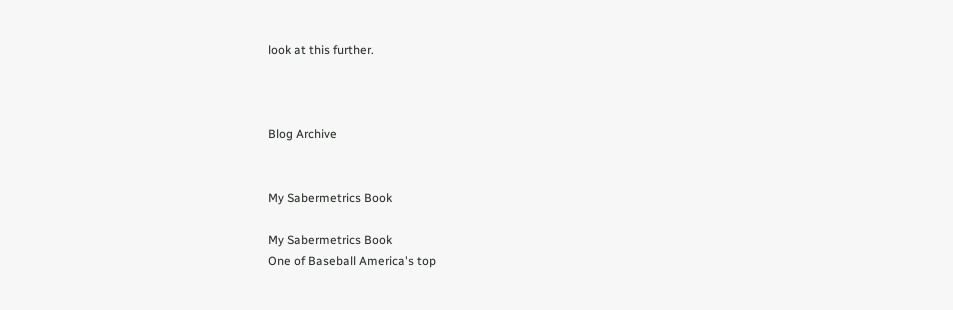look at this further.



Blog Archive


My Sabermetrics Book

My Sabermetrics Book
One of Baseball America's top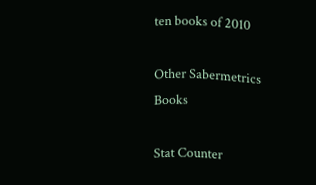ten books of 2010

Other Sabermetrics Books

Stat Counter